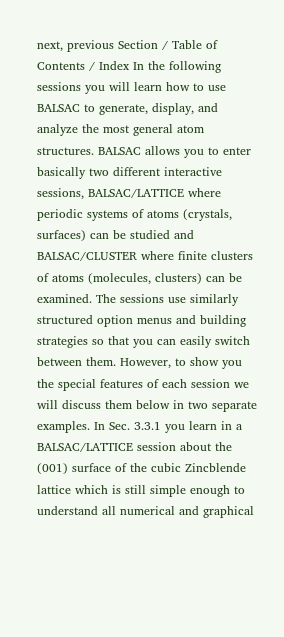next, previous Section / Table of Contents / Index In the following sessions you will learn how to use BALSAC to generate, display, and analyze the most general atom structures. BALSAC allows you to enter basically two different interactive sessions, BALSAC/LATTICE where periodic systems of atoms (crystals, surfaces) can be studied and BALSAC/CLUSTER where finite clusters of atoms (molecules, clusters) can be examined. The sessions use similarly structured option menus and building strategies so that you can easily switch between them. However, to show you the special features of each session we will discuss them below in two separate examples. In Sec. 3.3.1 you learn in a BALSAC/LATTICE session about the (001) surface of the cubic Zincblende lattice which is still simple enough to understand all numerical and graphical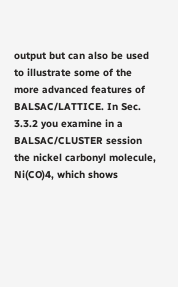output but can also be used to illustrate some of the more advanced features of BALSAC/LATTICE. In Sec. 3.3.2 you examine in a BALSAC/CLUSTER session the nickel carbonyl molecule, Ni(CO)4, which shows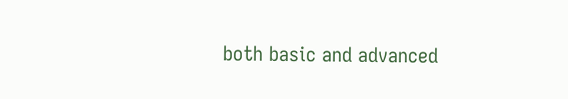both basic and advanced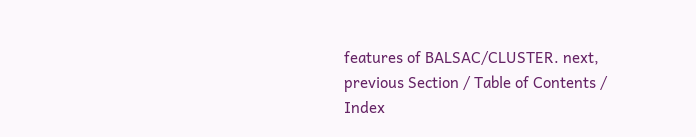features of BALSAC/CLUSTER. next, previous Section / Table of Contents / Index